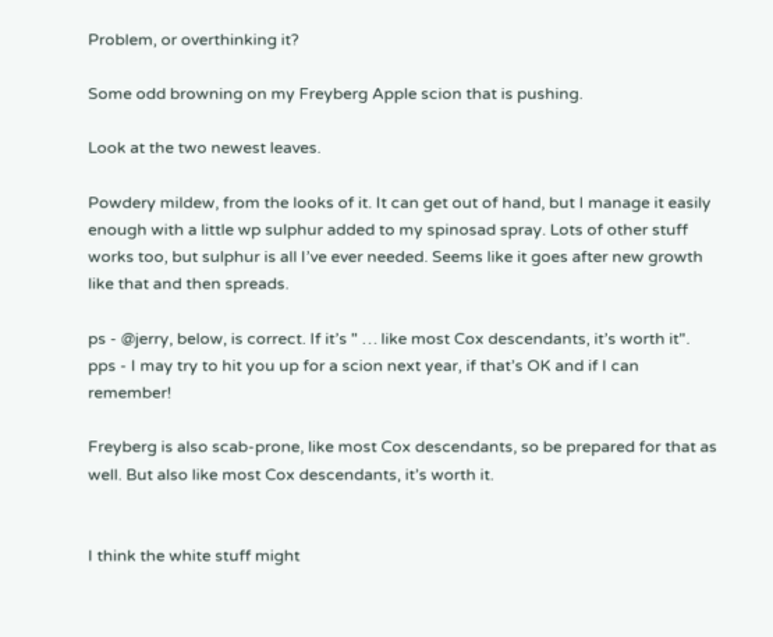Problem, or overthinking it?

Some odd browning on my Freyberg Apple scion that is pushing.

Look at the two newest leaves.

Powdery mildew, from the looks of it. It can get out of hand, but I manage it easily enough with a little wp sulphur added to my spinosad spray. Lots of other stuff works too, but sulphur is all I’ve ever needed. Seems like it goes after new growth like that and then spreads.

ps - @jerry, below, is correct. If it’s " … like most Cox descendants, it’s worth it".
pps - I may try to hit you up for a scion next year, if that’s OK and if I can remember!

Freyberg is also scab-prone, like most Cox descendants, so be prepared for that as well. But also like most Cox descendants, it’s worth it.


I think the white stuff might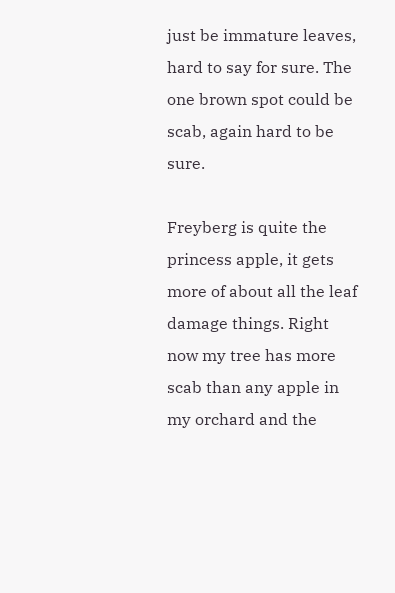just be immature leaves, hard to say for sure. The one brown spot could be scab, again hard to be sure.

Freyberg is quite the princess apple, it gets more of about all the leaf damage things. Right now my tree has more scab than any apple in my orchard and the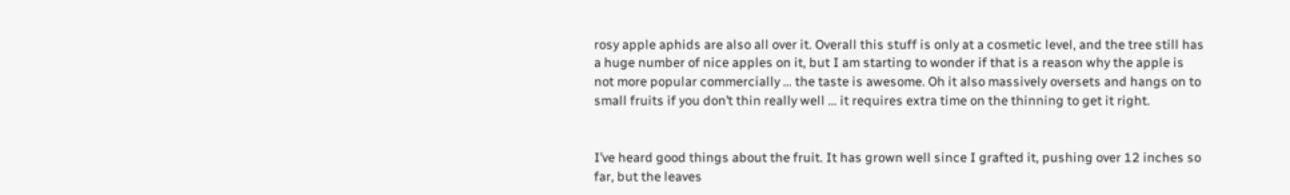rosy apple aphids are also all over it. Overall this stuff is only at a cosmetic level, and the tree still has a huge number of nice apples on it, but I am starting to wonder if that is a reason why the apple is not more popular commercially … the taste is awesome. Oh it also massively oversets and hangs on to small fruits if you don’t thin really well … it requires extra time on the thinning to get it right.


I’ve heard good things about the fruit. It has grown well since I grafted it, pushing over 12 inches so far, but the leaves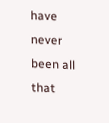have never been all that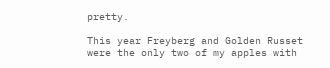pretty.

This year Freyberg and Golden Russet were the only two of my apples with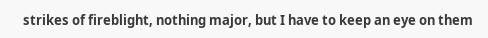strikes of fireblight, nothing major, but I have to keep an eye on them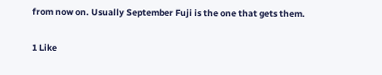from now on. Usually September Fuji is the one that gets them.

1 Like